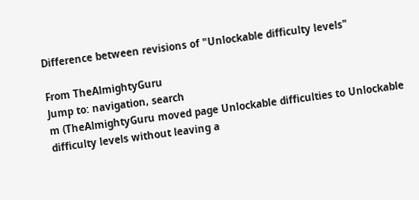Difference between revisions of "Unlockable difficulty levels"

From TheAlmightyGuru
Jump to: navigation, search
m (TheAlmightyGuru moved page Unlockable difficulties to Unlockable difficulty levels without leaving a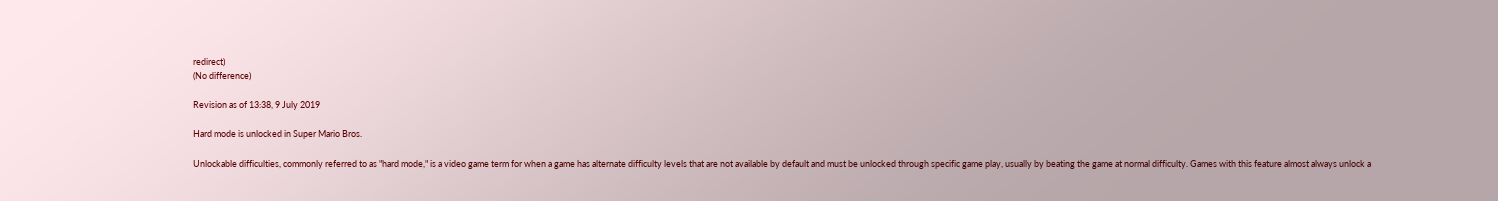redirect)
(No difference)

Revision as of 13:38, 9 July 2019

Hard mode is unlocked in Super Mario Bros.

Unlockable difficulties, commonly referred to as "hard mode," is a video game term for when a game has alternate difficulty levels that are not available by default and must be unlocked through specific game play, usually by beating the game at normal difficulty. Games with this feature almost always unlock a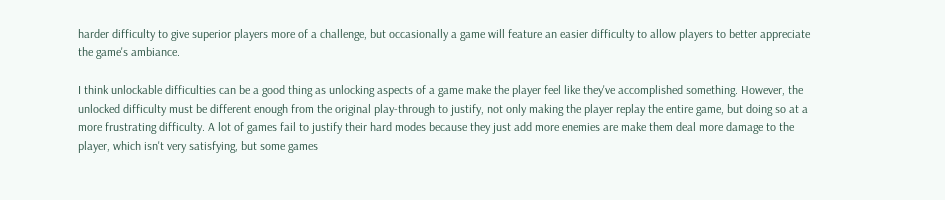harder difficulty to give superior players more of a challenge, but occasionally a game will feature an easier difficulty to allow players to better appreciate the game's ambiance.

I think unlockable difficulties can be a good thing as unlocking aspects of a game make the player feel like they've accomplished something. However, the unlocked difficulty must be different enough from the original play-through to justify, not only making the player replay the entire game, but doing so at a more frustrating difficulty. A lot of games fail to justify their hard modes because they just add more enemies are make them deal more damage to the player, which isn't very satisfying, but some games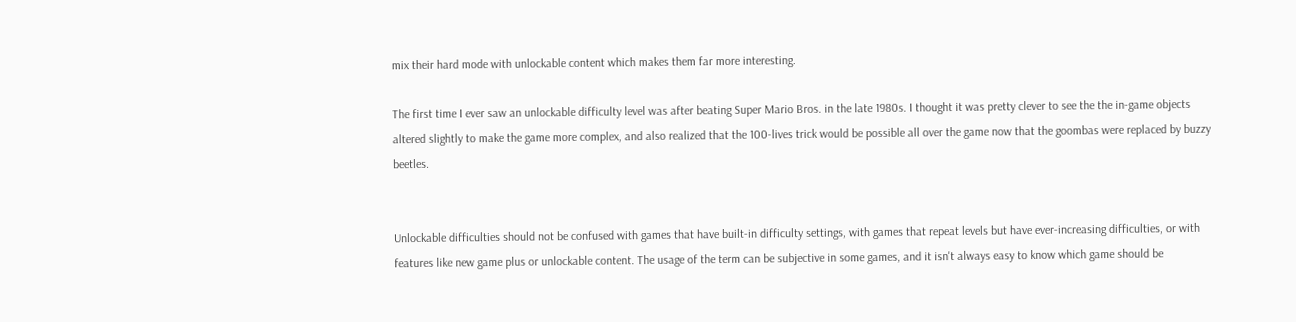mix their hard mode with unlockable content which makes them far more interesting.

The first time I ever saw an unlockable difficulty level was after beating Super Mario Bros. in the late 1980s. I thought it was pretty clever to see the the in-game objects altered slightly to make the game more complex, and also realized that the 100-lives trick would be possible all over the game now that the goombas were replaced by buzzy beetles.


Unlockable difficulties should not be confused with games that have built-in difficulty settings, with games that repeat levels but have ever-increasing difficulties, or with features like new game plus or unlockable content. The usage of the term can be subjective in some games, and it isn't always easy to know which game should be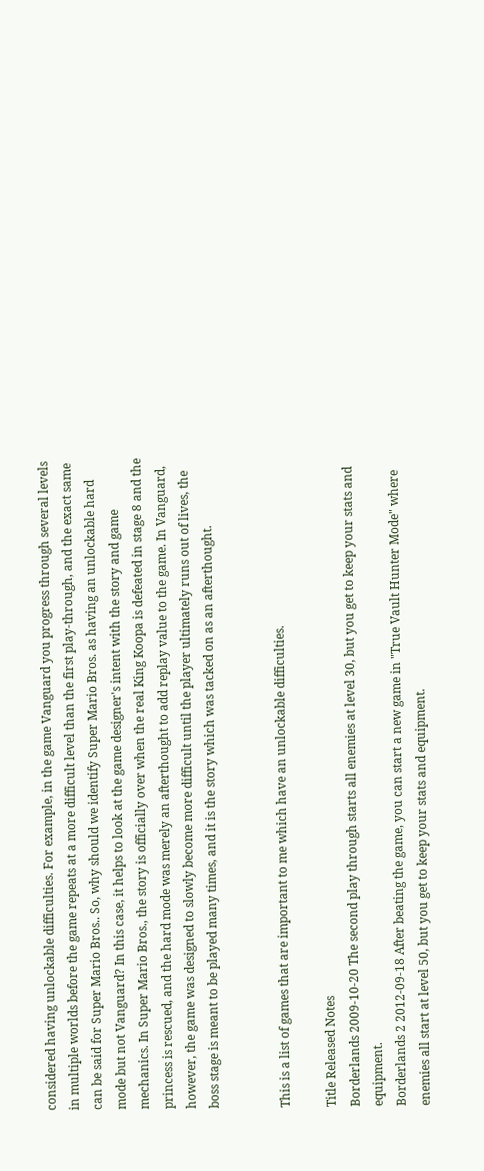considered having unlockable difficulties. For example, in the game Vanguard you progress through several levels in multiple worlds before the game repeats at a more difficult level than the first play-through, and the exact same can be said for Super Mario Bros.. So, why should we identify Super Mario Bros. as having an unlockable hard mode but not Vanguard? In this case, it helps to look at the game designer's intent with the story and game mechanics. In Super Mario Bros., the story is officially over when the real King Koopa is defeated in stage 8 and the princess is rescued, and the hard mode was merely an afterthought to add replay value to the game. In Vanguard, however, the game was designed to slowly become more difficult until the player ultimately runs out of lives, the boss stage is meant to be played many times, and it is the story which was tacked on as an afterthought.


This is a list of games that are important to me which have an unlockable difficulties.

Title Released Notes
Borderlands 2009-10-20 The second play through starts all enemies at level 30, but you get to keep your stats and equipment.
Borderlands 2 2012-09-18 After beating the game, you can start a new game in "True Vault Hunter Mode" where enemies all start at level 50, but you get to keep your stats and equipment.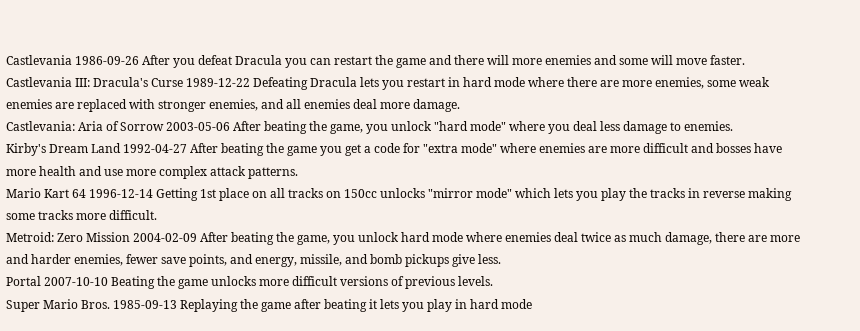Castlevania 1986-09-26 After you defeat Dracula you can restart the game and there will more enemies and some will move faster.
Castlevania III: Dracula's Curse 1989-12-22 Defeating Dracula lets you restart in hard mode where there are more enemies, some weak enemies are replaced with stronger enemies, and all enemies deal more damage.
Castlevania: Aria of Sorrow 2003-05-06 After beating the game, you unlock "hard mode" where you deal less damage to enemies.
Kirby's Dream Land 1992-04-27 After beating the game you get a code for "extra mode" where enemies are more difficult and bosses have more health and use more complex attack patterns.
Mario Kart 64 1996-12-14 Getting 1st place on all tracks on 150cc unlocks "mirror mode" which lets you play the tracks in reverse making some tracks more difficult.
Metroid: Zero Mission 2004-02-09 After beating the game, you unlock hard mode where enemies deal twice as much damage, there are more and harder enemies, fewer save points, and energy, missile, and bomb pickups give less.
Portal 2007-10-10 Beating the game unlocks more difficult versions of previous levels.
Super Mario Bros. 1985-09-13 Replaying the game after beating it lets you play in hard mode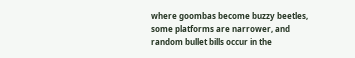where goombas become buzzy beetles, some platforms are narrower, and random bullet bills occur in the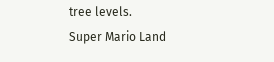tree levels.
Super Mario Land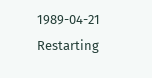1989-04-21 Restarting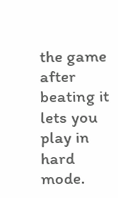the game after beating it lets you play in hard mode.